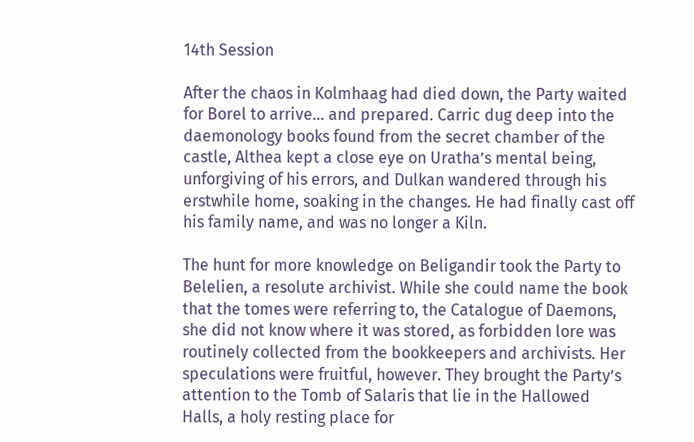14th Session

After the chaos in Kolmhaag had died down, the Party waited for Borel to arrive… and prepared. Carric dug deep into the daemonology books found from the secret chamber of the castle, Althea kept a close eye on Uratha’s mental being, unforgiving of his errors, and Dulkan wandered through his erstwhile home, soaking in the changes. He had finally cast off his family name, and was no longer a Kiln.

The hunt for more knowledge on Beligandir took the Party to Belelien, a resolute archivist. While she could name the book that the tomes were referring to, the Catalogue of Daemons, she did not know where it was stored, as forbidden lore was routinely collected from the bookkeepers and archivists. Her speculations were fruitful, however. They brought the Party’s attention to the Tomb of Salaris that lie in the Hallowed Halls, a holy resting place for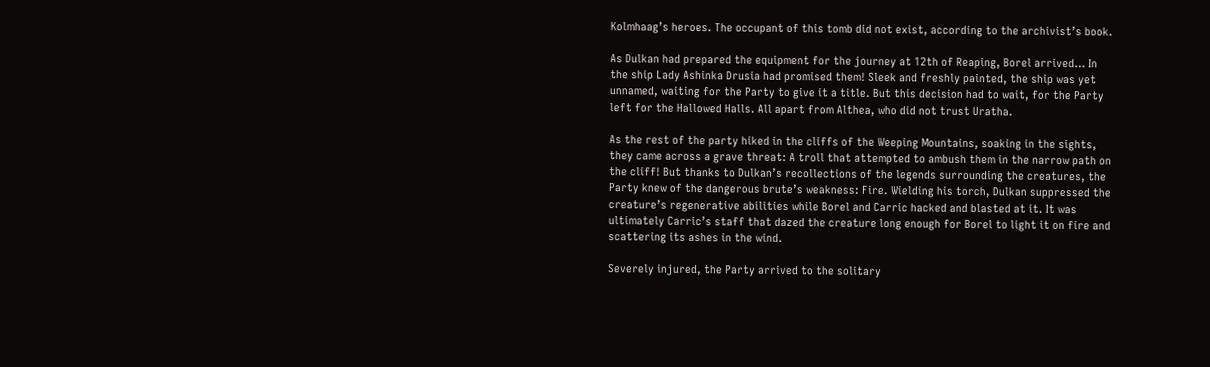Kolmhaag’s heroes. The occupant of this tomb did not exist, according to the archivist’s book.

As Dulkan had prepared the equipment for the journey at 12th of Reaping, Borel arrived… In the ship Lady Ashinka Drusia had promised them! Sleek and freshly painted, the ship was yet unnamed, waiting for the Party to give it a title. But this decision had to wait, for the Party left for the Hallowed Halls. All apart from Althea, who did not trust Uratha.

As the rest of the party hiked in the cliffs of the Weeping Mountains, soaking in the sights, they came across a grave threat: A troll that attempted to ambush them in the narrow path on the cliff! But thanks to Dulkan’s recollections of the legends surrounding the creatures, the Party knew of the dangerous brute’s weakness: Fire. Wielding his torch, Dulkan suppressed the creature’s regenerative abilities while Borel and Carric hacked and blasted at it. It was ultimately Carric’s staff that dazed the creature long enough for Borel to light it on fire and scattering its ashes in the wind.

Severely injured, the Party arrived to the solitary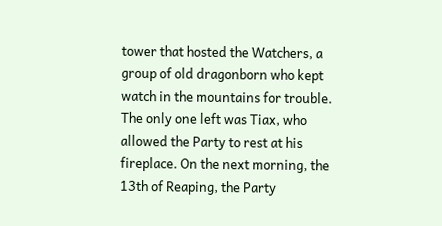tower that hosted the Watchers, a group of old dragonborn who kept watch in the mountains for trouble. The only one left was Tiax, who allowed the Party to rest at his fireplace. On the next morning, the 13th of Reaping, the Party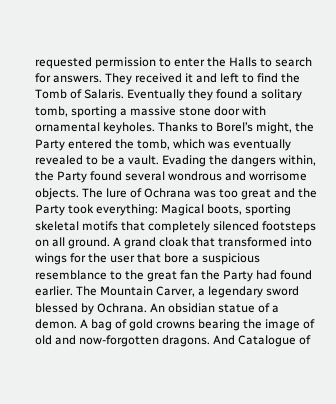requested permission to enter the Halls to search for answers. They received it and left to find the Tomb of Salaris. Eventually they found a solitary tomb, sporting a massive stone door with ornamental keyholes. Thanks to Borel’s might, the Party entered the tomb, which was eventually revealed to be a vault. Evading the dangers within, the Party found several wondrous and worrisome objects. The lure of Ochrana was too great and the Party took everything: Magical boots, sporting skeletal motifs that completely silenced footsteps on all ground. A grand cloak that transformed into wings for the user that bore a suspicious resemblance to the great fan the Party had found earlier. The Mountain Carver, a legendary sword blessed by Ochrana. An obsidian statue of a demon. A bag of gold crowns bearing the image of old and now-forgotten dragons. And Catalogue of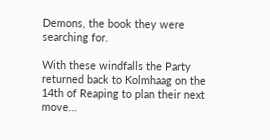Demons, the book they were searching for.

With these windfalls the Party returned back to Kolmhaag on the 14th of Reaping to plan their next move…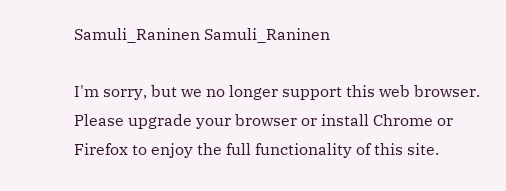Samuli_Raninen Samuli_Raninen

I'm sorry, but we no longer support this web browser. Please upgrade your browser or install Chrome or Firefox to enjoy the full functionality of this site.